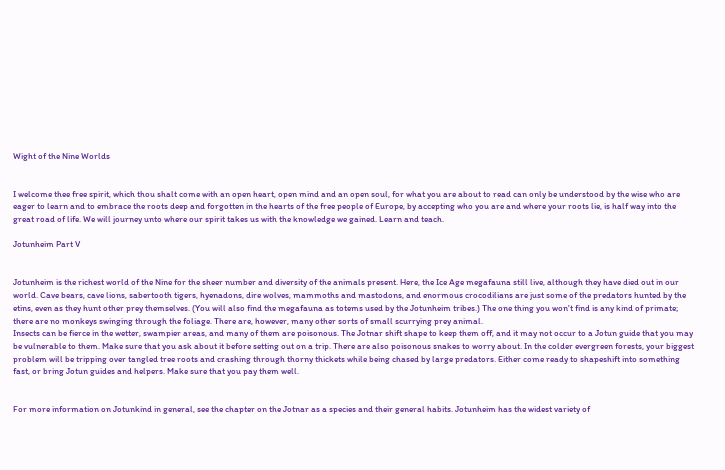Wight of the Nine Worlds


I welcome thee free spirit, which thou shalt come with an open heart, open mind and an open soul, for what you are about to read can only be understood by the wise who are eager to learn and to embrace the roots deep and forgotten in the hearts of the free people of Europe, by accepting who you are and where your roots lie, is half way into the great road of life. We will journey unto where our spirit takes us with the knowledge we gained. Learn and teach.

Jotunheim Part V


Jotunheim is the richest world of the Nine for the sheer number and diversity of the animals present. Here, the Ice Age megafauna still live, although they have died out in our world. Cave bears, cave lions, sabertooth tigers, hyenadons, dire wolves, mammoths and mastodons, and enormous crocodilians are just some of the predators hunted by the etins, even as they hunt other prey themselves. (You will also find the megafauna as totems used by the Jotunheim tribes.) The one thing you won't find is any kind of primate; there are no monkeys swinging through the foliage. There are, however, many other sorts of small scurrying prey animal.
Insects can be fierce in the wetter, swampier areas, and many of them are poisonous. The Jotnar shift shape to keep them off, and it may not occur to a Jotun guide that you may be vulnerable to them. Make sure that you ask about it before setting out on a trip. There are also poisonous snakes to worry about. In the colder evergreen forests, your biggest problem will be tripping over tangled tree roots and crashing through thorny thickets while being chased by large predators. Either come ready to shapeshift into something fast, or bring Jotun guides and helpers. Make sure that you pay them well.


For more information on Jotunkind in general, see the chapter on the Jotnar as a species and their general habits. Jotunheim has the widest variety of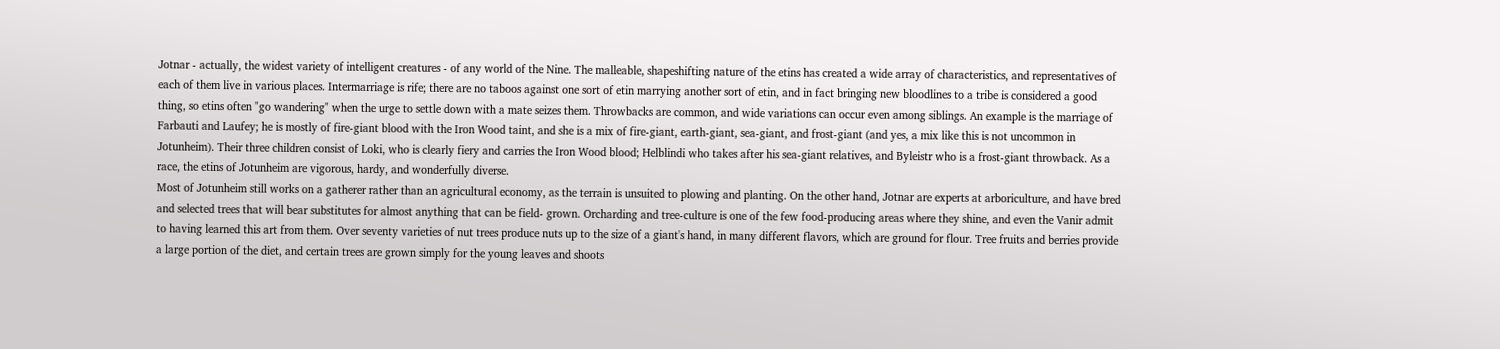Jotnar - actually, the widest variety of intelligent creatures - of any world of the Nine. The malleable, shapeshifting nature of the etins has created a wide array of characteristics, and representatives of each of them live in various places. Intermarriage is rife; there are no taboos against one sort of etin marrying another sort of etin, and in fact bringing new bloodlines to a tribe is considered a good thing, so etins often "go wandering" when the urge to settle down with a mate seizes them. Throwbacks are common, and wide variations can occur even among siblings. An example is the marriage of Farbauti and Laufey; he is mostly of fire-giant blood with the Iron Wood taint, and she is a mix of fire-giant, earth-giant, sea-giant, and frost-giant (and yes, a mix like this is not uncommon in Jotunheim). Their three children consist of Loki, who is clearly fiery and carries the Iron Wood blood; Helblindi who takes after his sea-giant relatives, and Byleistr who is a frost-giant throwback. As a race, the etins of Jotunheim are vigorous, hardy, and wonderfully diverse.
Most of Jotunheim still works on a gatherer rather than an agricultural economy, as the terrain is unsuited to plowing and planting. On the other hand, Jotnar are experts at arboriculture, and have bred and selected trees that will bear substitutes for almost anything that can be field- grown. Orcharding and tree-culture is one of the few food-producing areas where they shine, and even the Vanir admit to having learned this art from them. Over seventy varieties of nut trees produce nuts up to the size of a giant's hand, in many different flavors, which are ground for flour. Tree fruits and berries provide a large portion of the diet, and certain trees are grown simply for the young leaves and shoots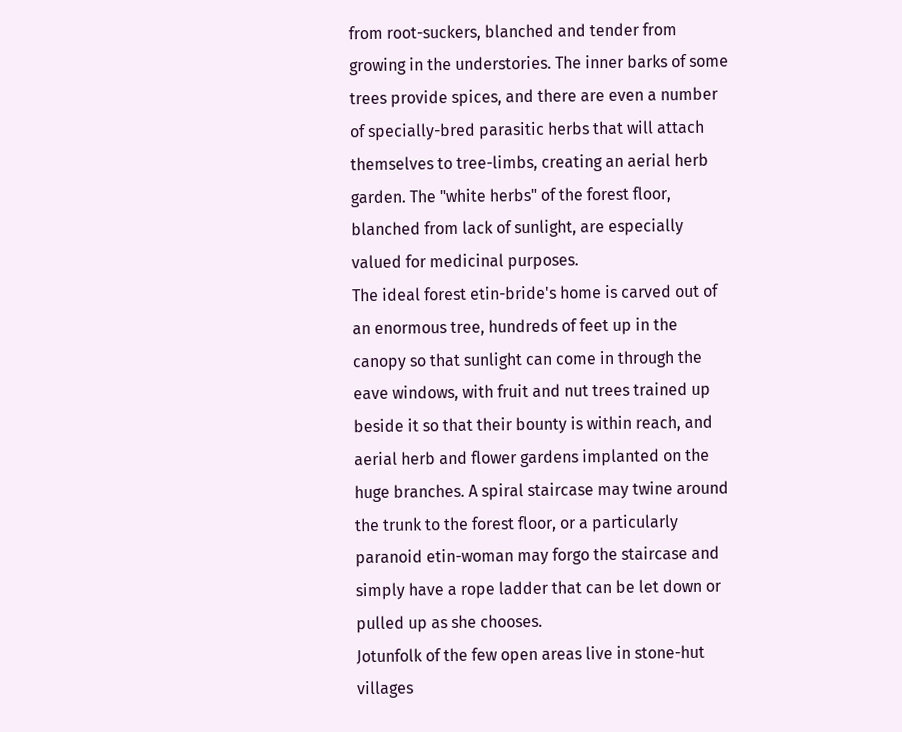from root-suckers, blanched and tender from growing in the understories. The inner barks of some trees provide spices, and there are even a number of specially-bred parasitic herbs that will attach themselves to tree-limbs, creating an aerial herb garden. The "white herbs" of the forest floor, blanched from lack of sunlight, are especially valued for medicinal purposes.
The ideal forest etin-bride's home is carved out of an enormous tree, hundreds of feet up in the canopy so that sunlight can come in through the eave windows, with fruit and nut trees trained up beside it so that their bounty is within reach, and aerial herb and flower gardens implanted on the huge branches. A spiral staircase may twine around the trunk to the forest floor, or a particularly paranoid etin-woman may forgo the staircase and simply have a rope ladder that can be let down or pulled up as she chooses.
Jotunfolk of the few open areas live in stone-hut villages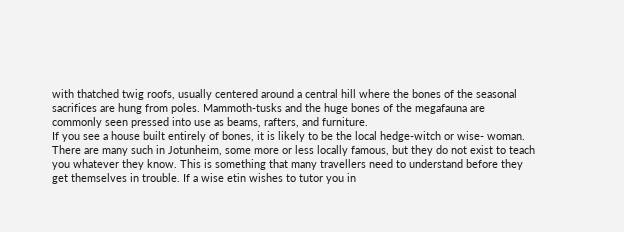with thatched twig roofs, usually centered around a central hill where the bones of the seasonal sacrifices are hung from poles. Mammoth-tusks and the huge bones of the megafauna are commonly seen pressed into use as beams, rafters, and furniture.
If you see a house built entirely of bones, it is likely to be the local hedge-witch or wise- woman. There are many such in Jotunheim, some more or less locally famous, but they do not exist to teach you whatever they know. This is something that many travellers need to understand before they get themselves in trouble. If a wise etin wishes to tutor you in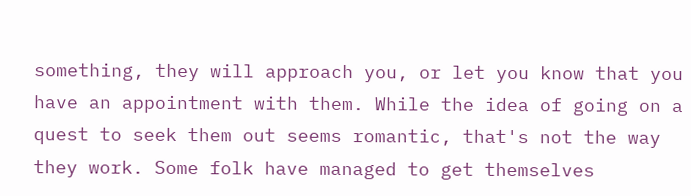something, they will approach you, or let you know that you have an appointment with them. While the idea of going on a quest to seek them out seems romantic, that's not the way they work. Some folk have managed to get themselves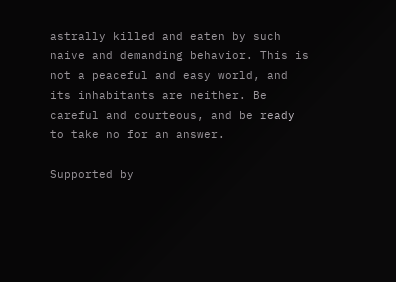astrally killed and eaten by such naive and demanding behavior. This is not a peaceful and easy world, and its inhabitants are neither. Be careful and courteous, and be ready to take no for an answer.

Supported by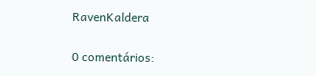RavenKaldera

0 comentários: